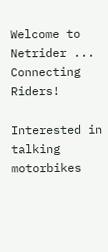Welcome to Netrider ... Connecting Riders!

Interested in talking motorbikes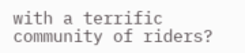with a terrific community of riders?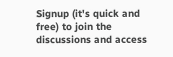Signup (it's quick and free) to join the discussions and access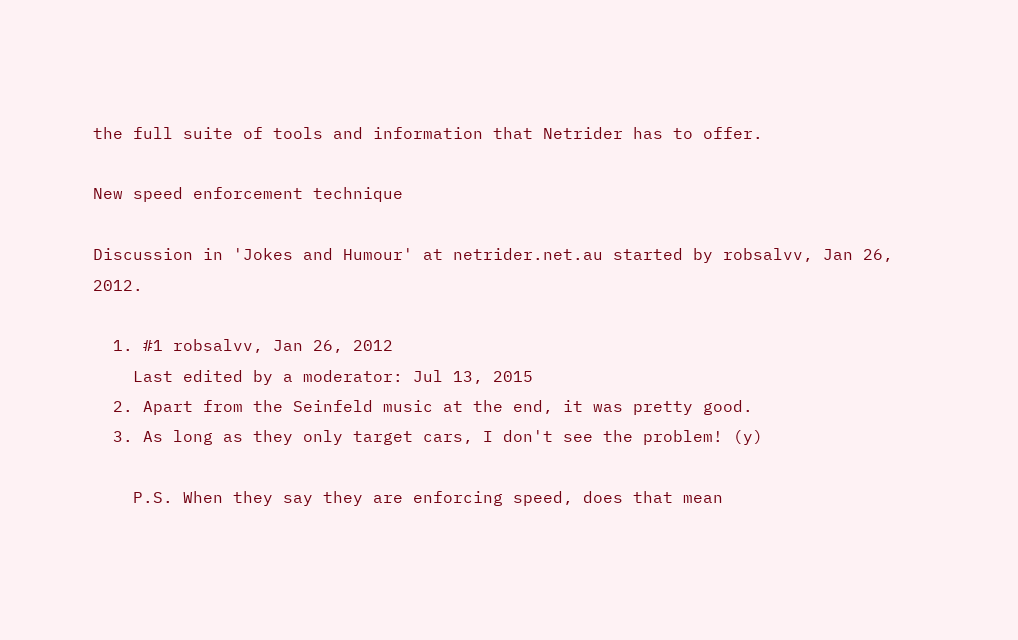the full suite of tools and information that Netrider has to offer.

New speed enforcement technique

Discussion in 'Jokes and Humour' at netrider.net.au started by robsalvv, Jan 26, 2012.

  1. #1 robsalvv, Jan 26, 2012
    Last edited by a moderator: Jul 13, 2015
  2. Apart from the Seinfeld music at the end, it was pretty good.
  3. As long as they only target cars, I don't see the problem! (y)

    P.S. When they say they are enforcing speed, does that mean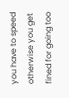you have to speed otherwise you get fined for going too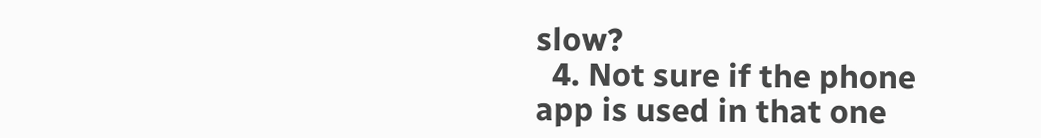slow?
  4. Not sure if the phone app is used in that one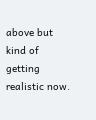above but kind of getting realistic now.